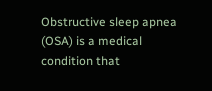Obstructive sleep apnea (OSA) is a medical condition that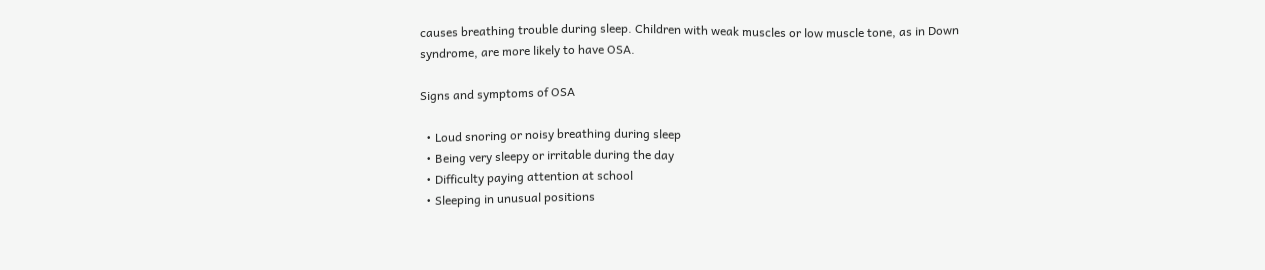causes breathing trouble during sleep. Children with weak muscles or low muscle tone, as in Down syndrome, are more likely to have OSA.

Signs and symptoms of OSA

  • Loud snoring or noisy breathing during sleep
  • Being very sleepy or irritable during the day
  • Difficulty paying attention at school
  • Sleeping in unusual positions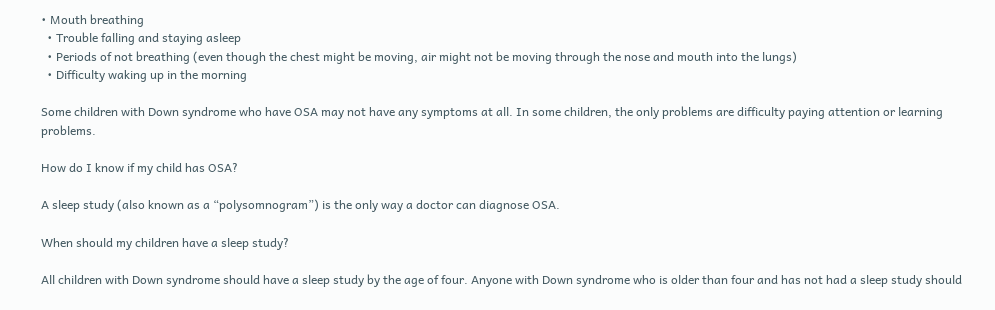• Mouth breathing
  • Trouble falling and staying asleep
  • Periods of not breathing (even though the chest might be moving, air might not be moving through the nose and mouth into the lungs)
  • Difficulty waking up in the morning

Some children with Down syndrome who have OSA may not have any symptoms at all. In some children, the only problems are difficulty paying attention or learning problems.

How do I know if my child has OSA?

A sleep study (also known as a “polysomnogram”) is the only way a doctor can diagnose OSA.

When should my children have a sleep study?

All children with Down syndrome should have a sleep study by the age of four. Anyone with Down syndrome who is older than four and has not had a sleep study should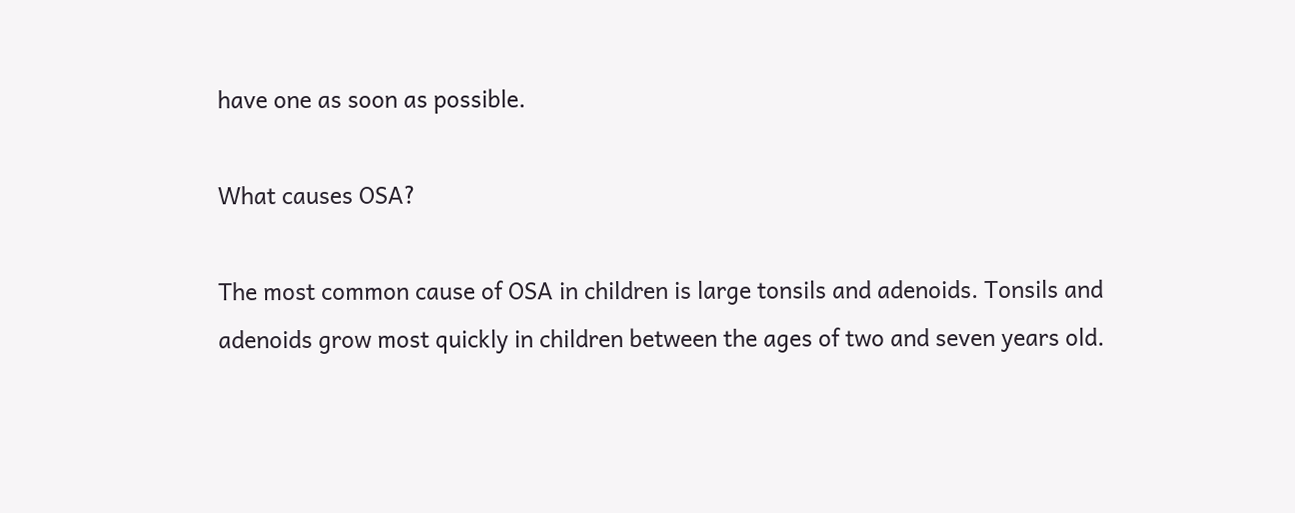have one as soon as possible.

What causes OSA?

The most common cause of OSA in children is large tonsils and adenoids. Tonsils and adenoids grow most quickly in children between the ages of two and seven years old.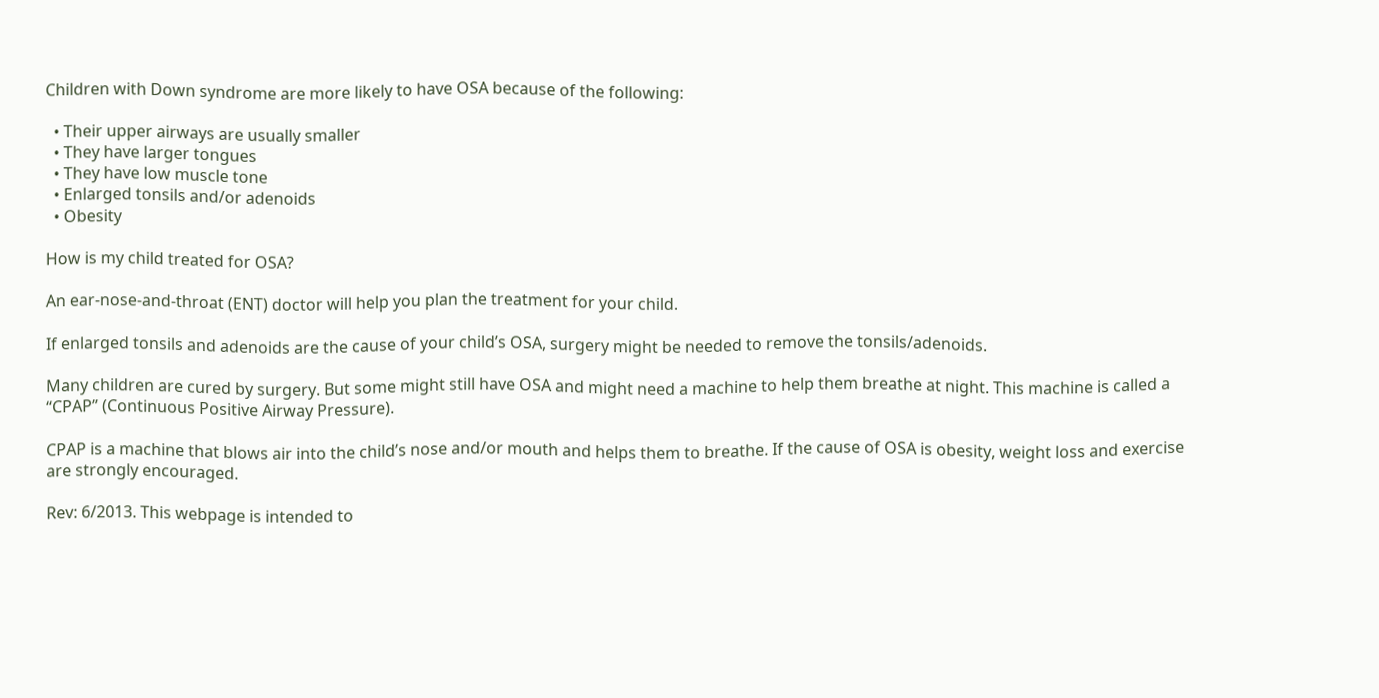Children with Down syndrome are more likely to have OSA because of the following:

  • Their upper airways are usually smaller
  • They have larger tongues
  • They have low muscle tone
  • Enlarged tonsils and/or adenoids
  • Obesity

How is my child treated for OSA?

An ear-nose-and-throat (ENT) doctor will help you plan the treatment for your child.

If enlarged tonsils and adenoids are the cause of your child’s OSA, surgery might be needed to remove the tonsils/adenoids.

Many children are cured by surgery. But some might still have OSA and might need a machine to help them breathe at night. This machine is called a “CPAP” (Continuous Positive Airway Pressure).

CPAP is a machine that blows air into the child’s nose and/or mouth and helps them to breathe. If the cause of OSA is obesity, weight loss and exercise are strongly encouraged.

Rev: 6/2013. This webpage is intended to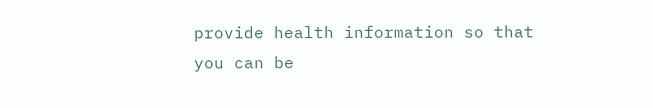provide health information so that you can be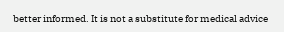better informed. It is not a substitute for medical advice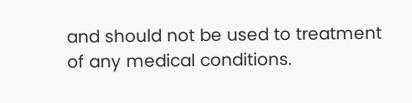and should not be used to treatment of any medical conditions.